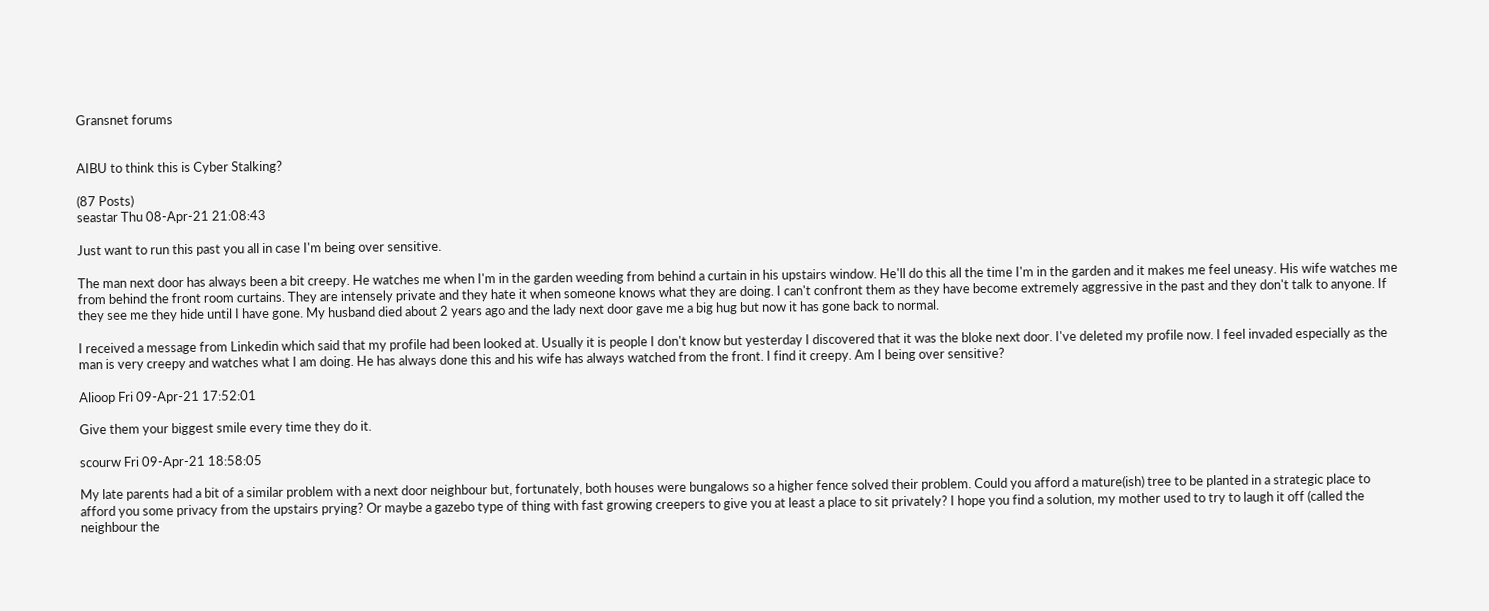Gransnet forums


AIBU to think this is Cyber Stalking?

(87 Posts)
seastar Thu 08-Apr-21 21:08:43

Just want to run this past you all in case I'm being over sensitive.

The man next door has always been a bit creepy. He watches me when I'm in the garden weeding from behind a curtain in his upstairs window. He'll do this all the time I'm in the garden and it makes me feel uneasy. His wife watches me from behind the front room curtains. They are intensely private and they hate it when someone knows what they are doing. I can't confront them as they have become extremely aggressive in the past and they don't talk to anyone. If they see me they hide until I have gone. My husband died about 2 years ago and the lady next door gave me a big hug but now it has gone back to normal.

I received a message from Linkedin which said that my profile had been looked at. Usually it is people I don't know but yesterday I discovered that it was the bloke next door. I've deleted my profile now. I feel invaded especially as the man is very creepy and watches what I am doing. He has always done this and his wife has always watched from the front. I find it creepy. Am I being over sensitive?

Alioop Fri 09-Apr-21 17:52:01

Give them your biggest smile every time they do it.

scourw Fri 09-Apr-21 18:58:05

My late parents had a bit of a similar problem with a next door neighbour but, fortunately, both houses were bungalows so a higher fence solved their problem. Could you afford a mature(ish) tree to be planted in a strategic place to afford you some privacy from the upstairs prying? Or maybe a gazebo type of thing with fast growing creepers to give you at least a place to sit privately? I hope you find a solution, my mother used to try to laugh it off (called the neighbour the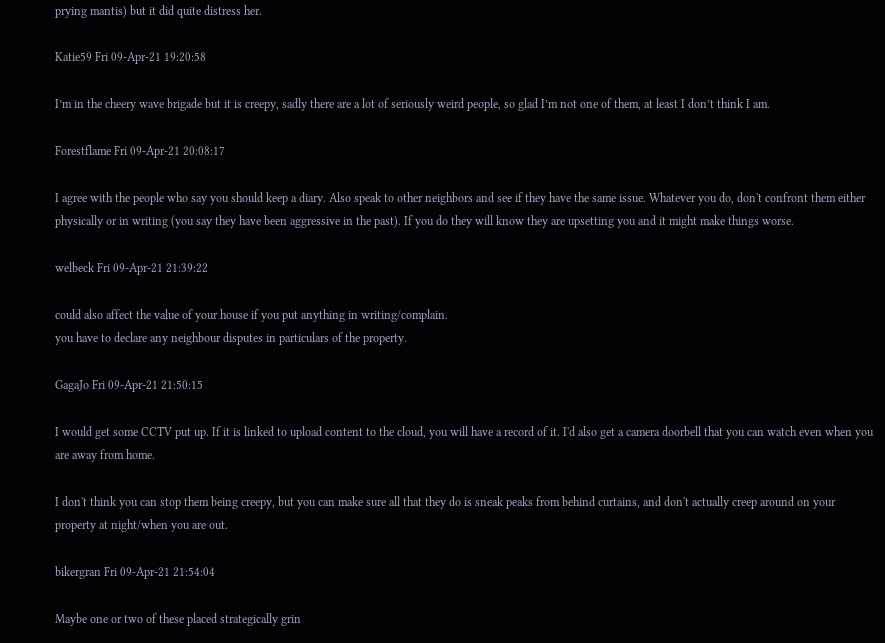prying mantis) but it did quite distress her.

Katie59 Fri 09-Apr-21 19:20:58

I’m in the cheery wave brigade but it is creepy, sadly there are a lot of seriously weird people, so glad I’m not one of them, at least I don’t think I am.

Forestflame Fri 09-Apr-21 20:08:17

I agree with the people who say you should keep a diary. Also speak to other neighbors and see if they have the same issue. Whatever you do, don't confront them either physically or in writing (you say they have been aggressive in the past). If you do they will know they are upsetting you and it might make things worse.

welbeck Fri 09-Apr-21 21:39:22

could also affect the value of your house if you put anything in writing/complain.
you have to declare any neighbour disputes in particulars of the property.

GagaJo Fri 09-Apr-21 21:50:15

I would get some CCTV put up. If it is linked to upload content to the cloud, you will have a record of it. I'd also get a camera doorbell that you can watch even when you are away from home.

I don't think you can stop them being creepy, but you can make sure all that they do is sneak peaks from behind curtains, and don't actually creep around on your property at night/when you are out.

bikergran Fri 09-Apr-21 21:54:04

Maybe one or two of these placed strategically grin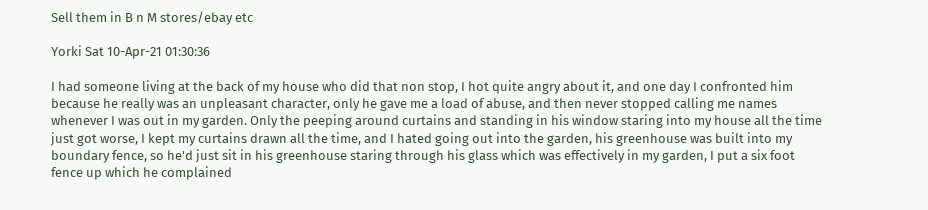Sell them in B n M stores/ebay etc

Yorki Sat 10-Apr-21 01:30:36

I had someone living at the back of my house who did that non stop, I hot quite angry about it, and one day I confronted him because he really was an unpleasant character, only he gave me a load of abuse, and then never stopped calling me names whenever I was out in my garden. Only the peeping around curtains and standing in his window staring into my house all the time just got worse, I kept my curtains drawn all the time, and I hated going out into the garden, his greenhouse was built into my boundary fence, so he'd just sit in his greenhouse staring through his glass which was effectively in my garden, I put a six foot fence up which he complained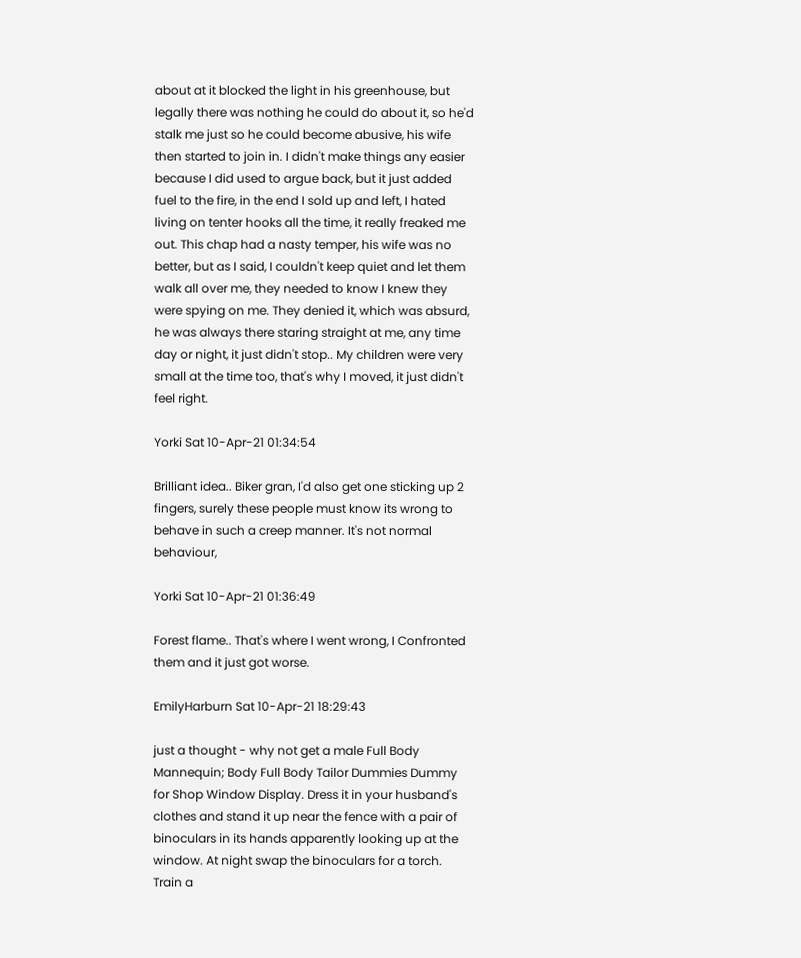about at it blocked the light in his greenhouse, but legally there was nothing he could do about it, so he'd stalk me just so he could become abusive, his wife then started to join in. I didn't make things any easier because I did used to argue back, but it just added fuel to the fire, in the end I sold up and left, I hated living on tenter hooks all the time, it really freaked me out. This chap had a nasty temper, his wife was no better, but as I said, I couldn't keep quiet and let them walk all over me, they needed to know I knew they were spying on me. They denied it, which was absurd, he was always there staring straight at me, any time day or night, it just didn't stop.. My children were very small at the time too, that's why I moved, it just didn't feel right.

Yorki Sat 10-Apr-21 01:34:54

Brilliant idea.. Biker gran, I'd also get one sticking up 2 fingers, surely these people must know its wrong to behave in such a creep manner. It's not normal behaviour,

Yorki Sat 10-Apr-21 01:36:49

Forest flame.. That's where I went wrong, I Confronted them and it just got worse.

EmilyHarburn Sat 10-Apr-21 18:29:43

just a thought - why not get a male Full Body Mannequin; Body Full Body Tailor Dummies Dummy for Shop Window Display. Dress it in your husband's clothes and stand it up near the fence with a pair of binoculars in its hands apparently looking up at the window. At night swap the binoculars for a torch. Train a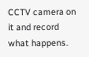CCTV camera on it and record what happens.